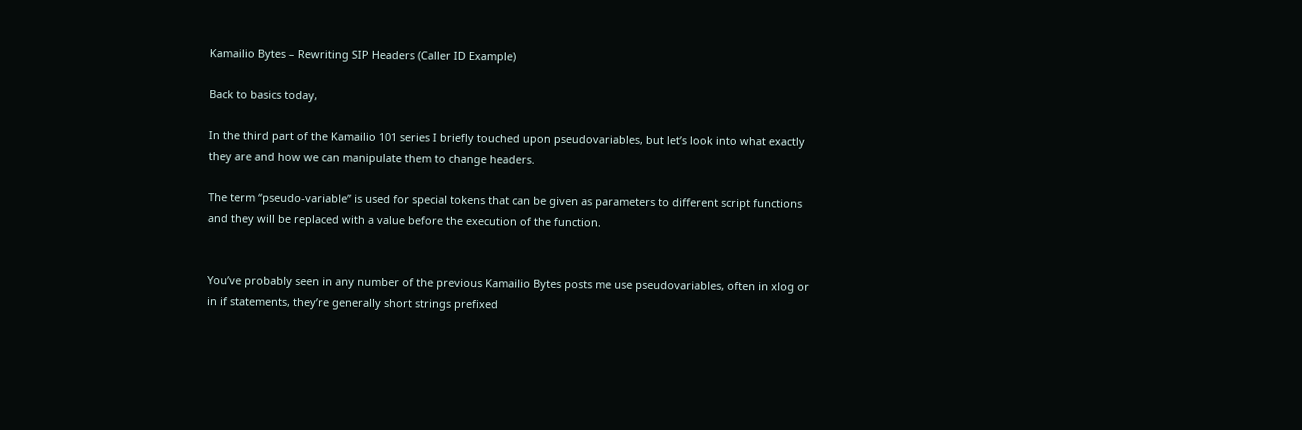Kamailio Bytes – Rewriting SIP Headers (Caller ID Example)

Back to basics today,

In the third part of the Kamailio 101 series I briefly touched upon pseudovariables, but let’s look into what exactly they are and how we can manipulate them to change headers.

The term “pseudo-variable” is used for special tokens that can be given as parameters to different script functions and they will be replaced with a value before the execution of the function.


You’ve probably seen in any number of the previous Kamailio Bytes posts me use pseudovariables, often in xlog or in if statements, they’re generally short strings prefixed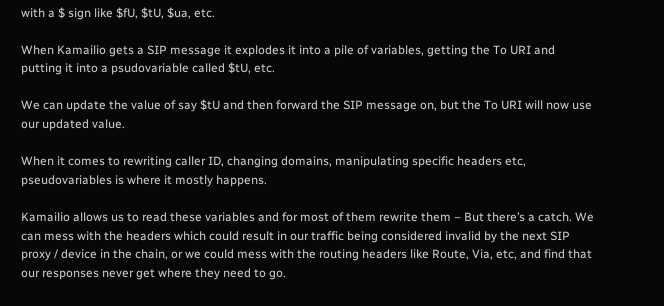with a $ sign like $fU, $tU, $ua, etc.

When Kamailio gets a SIP message it explodes it into a pile of variables, getting the To URI and putting it into a psudovariable called $tU, etc.

We can update the value of say $tU and then forward the SIP message on, but the To URI will now use our updated value.

When it comes to rewriting caller ID, changing domains, manipulating specific headers etc, pseudovariables is where it mostly happens.

Kamailio allows us to read these variables and for most of them rewrite them – But there’s a catch. We can mess with the headers which could result in our traffic being considered invalid by the next SIP proxy / device in the chain, or we could mess with the routing headers like Route, Via, etc, and find that our responses never get where they need to go.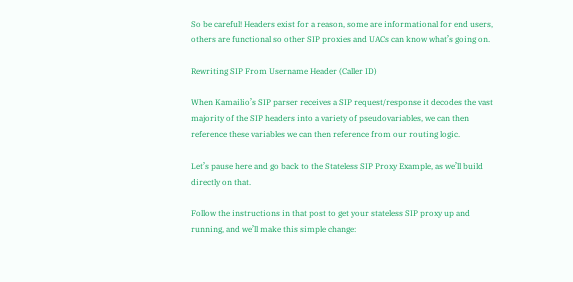So be careful! Headers exist for a reason, some are informational for end users, others are functional so other SIP proxies and UACs can know what’s going on.

Rewriting SIP From Username Header (Caller ID)

When Kamailio’s SIP parser receives a SIP request/response it decodes the vast majority of the SIP headers into a variety of pseudovariables, we can then reference these variables we can then reference from our routing logic.

Let’s pause here and go back to the Stateless SIP Proxy Example, as we’ll build directly on that.

Follow the instructions in that post to get your stateless SIP proxy up and running, and we’ll make this simple change: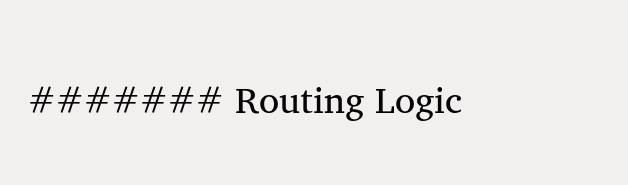####### Routing Logic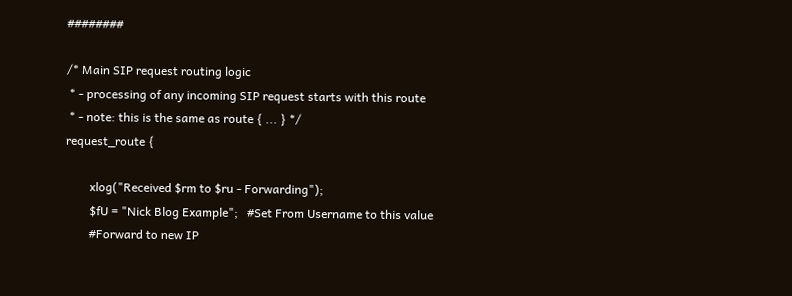########

/* Main SIP request routing logic
 * - processing of any incoming SIP request starts with this route
 * - note: this is the same as route { ... } */
request_route {

        xlog("Received $rm to $ru - Forwarding");
        $fU = "Nick Blog Example";   #Set From Username to this value
        #Forward to new IP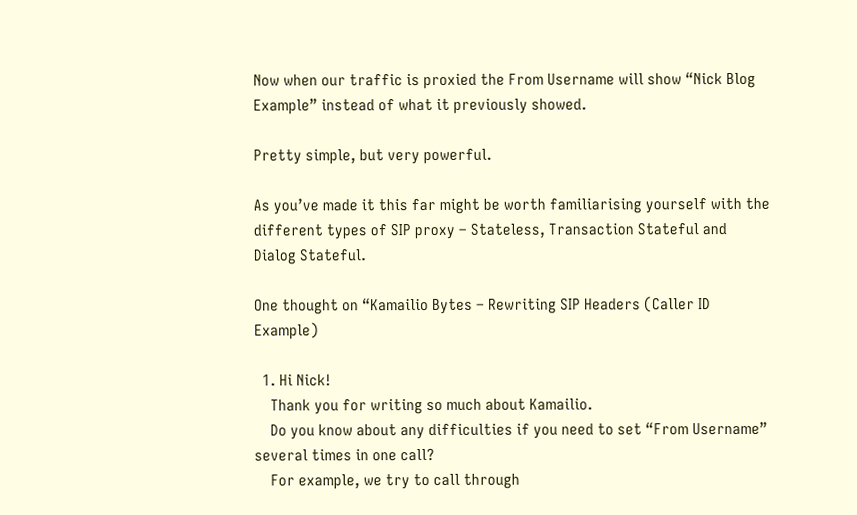Now when our traffic is proxied the From Username will show “Nick Blog Example” instead of what it previously showed.

Pretty simple, but very powerful.

As you’ve made it this far might be worth familiarising yourself with the different types of SIP proxy – Stateless, Transaction Stateful and Dialog Stateful.

One thought on “Kamailio Bytes – Rewriting SIP Headers (Caller ID Example)

  1. Hi Nick!
    Thank you for writing so much about Kamailio.
    Do you know about any difficulties if you need to set “From Username” several times in one call?
    For example, we try to call through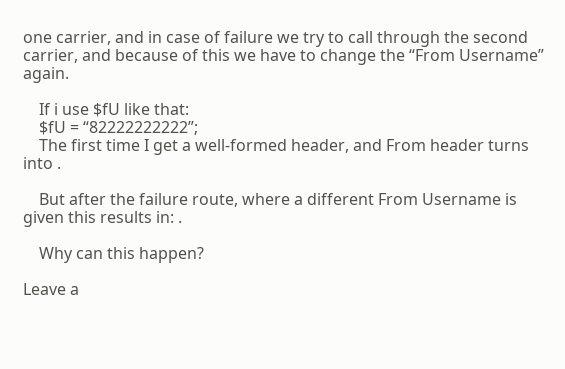one carrier, and in case of failure we try to call through the second carrier, and because of this we have to change the “From Username” again.

    If i use $fU like that:
    $fU = “82222222222”;
    The first time I get a well-formed header, and From header turns into .

    But after the failure route, where a different From Username is given this results in: .

    Why can this happen?

Leave a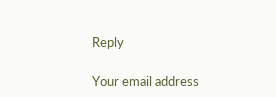Reply

Your email address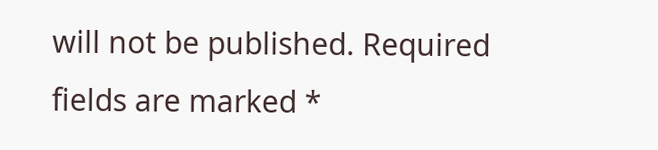will not be published. Required fields are marked *